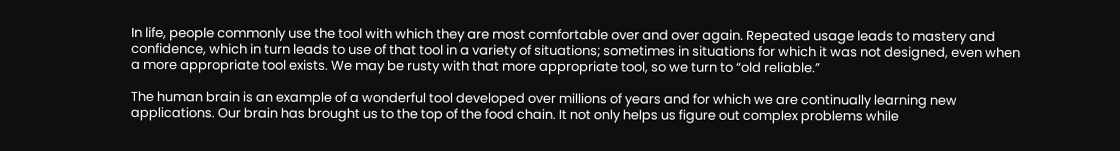In life, people commonly use the tool with which they are most comfortable over and over again. Repeated usage leads to mastery and confidence, which in turn leads to use of that tool in a variety of situations; sometimes in situations for which it was not designed, even when a more appropriate tool exists. We may be rusty with that more appropriate tool, so we turn to “old reliable.”

The human brain is an example of a wonderful tool developed over millions of years and for which we are continually learning new applications. Our brain has brought us to the top of the food chain. It not only helps us figure out complex problems while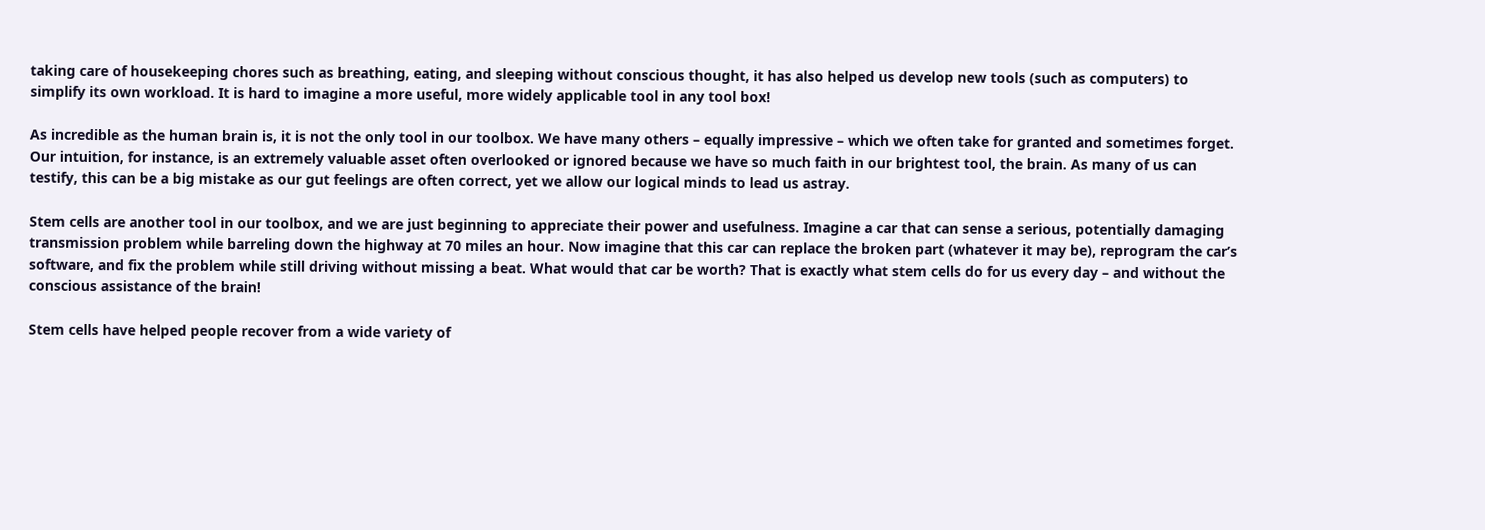taking care of housekeeping chores such as breathing, eating, and sleeping without conscious thought, it has also helped us develop new tools (such as computers) to simplify its own workload. It is hard to imagine a more useful, more widely applicable tool in any tool box!

As incredible as the human brain is, it is not the only tool in our toolbox. We have many others – equally impressive – which we often take for granted and sometimes forget. Our intuition, for instance, is an extremely valuable asset often overlooked or ignored because we have so much faith in our brightest tool, the brain. As many of us can testify, this can be a big mistake as our gut feelings are often correct, yet we allow our logical minds to lead us astray.

Stem cells are another tool in our toolbox, and we are just beginning to appreciate their power and usefulness. Imagine a car that can sense a serious, potentially damaging transmission problem while barreling down the highway at 70 miles an hour. Now imagine that this car can replace the broken part (whatever it may be), reprogram the car’s software, and fix the problem while still driving without missing a beat. What would that car be worth? That is exactly what stem cells do for us every day – and without the conscious assistance of the brain!

Stem cells have helped people recover from a wide variety of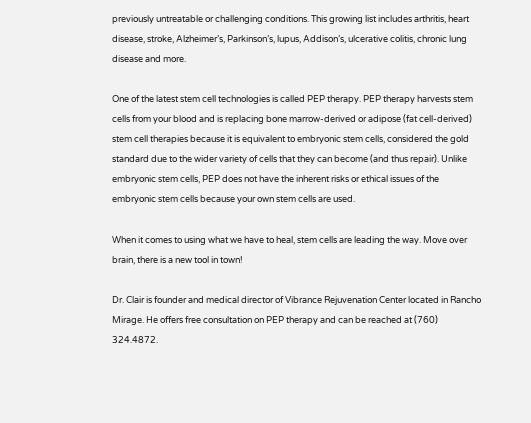previously untreatable or challenging conditions. This growing list includes arthritis, heart disease, stroke, Alzheimer’s, Parkinson’s, lupus, Addison’s, ulcerative colitis, chronic lung disease and more.

One of the latest stem cell technologies is called PEP therapy. PEP therapy harvests stem cells from your blood and is replacing bone marrow-derived or adipose (fat cell-derived) stem cell therapies because it is equivalent to embryonic stem cells, considered the gold standard due to the wider variety of cells that they can become (and thus repair). Unlike embryonic stem cells, PEP does not have the inherent risks or ethical issues of the embryonic stem cells because your own stem cells are used.

When it comes to using what we have to heal, stem cells are leading the way. Move over brain, there is a new tool in town!

Dr. Clair is founder and medical director of Vibrance Rejuvenation Center located in Rancho Mirage. He offers free consultation on PEP therapy and can be reached at (760) 324.4872.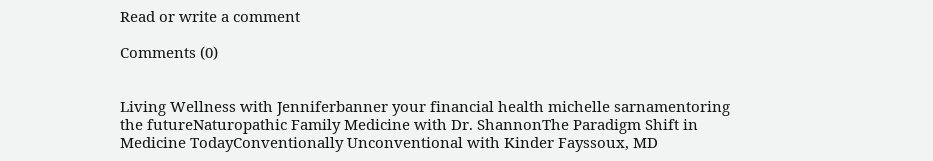Read or write a comment

Comments (0)


Living Wellness with Jenniferbanner your financial health michelle sarnamentoring the futureNaturopathic Family Medicine with Dr. ShannonThe Paradigm Shift in Medicine TodayConventionally Unconventional with Kinder Fayssoux, MD